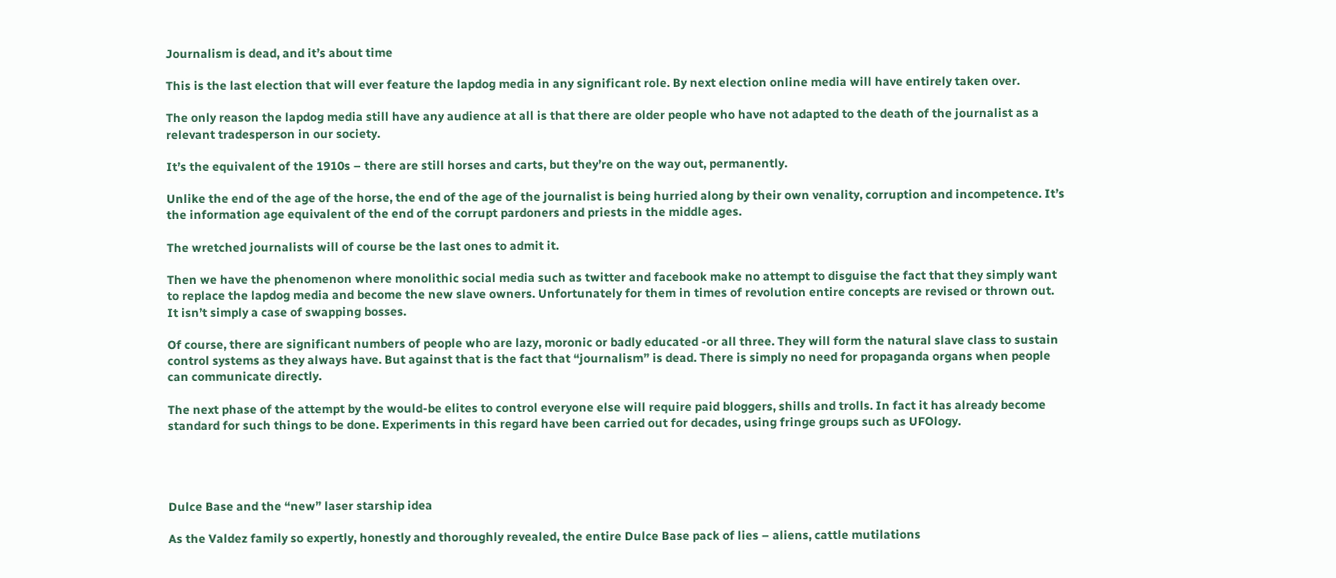Journalism is dead, and it’s about time

This is the last election that will ever feature the lapdog media in any significant role. By next election online media will have entirely taken over.

The only reason the lapdog media still have any audience at all is that there are older people who have not adapted to the death of the journalist as a relevant tradesperson in our society.

It’s the equivalent of the 1910s – there are still horses and carts, but they’re on the way out, permanently.

Unlike the end of the age of the horse, the end of the age of the journalist is being hurried along by their own venality, corruption and incompetence. It’s the information age equivalent of the end of the corrupt pardoners and priests in the middle ages.

The wretched journalists will of course be the last ones to admit it.

Then we have the phenomenon where monolithic social media such as twitter and facebook make no attempt to disguise the fact that they simply want to replace the lapdog media and become the new slave owners. Unfortunately for them in times of revolution entire concepts are revised or thrown out. It isn’t simply a case of swapping bosses.

Of course, there are significant numbers of people who are lazy, moronic or badly educated -or all three. They will form the natural slave class to sustain control systems as they always have. But against that is the fact that “journalism” is dead. There is simply no need for propaganda organs when people can communicate directly.

The next phase of the attempt by the would-be elites to control everyone else will require paid bloggers, shills and trolls. In fact it has already become standard for such things to be done. Experiments in this regard have been carried out for decades, using fringe groups such as UFOlogy.




Dulce Base and the “new” laser starship idea

As the Valdez family so expertly, honestly and thoroughly revealed, the entire Dulce Base pack of lies – aliens, cattle mutilations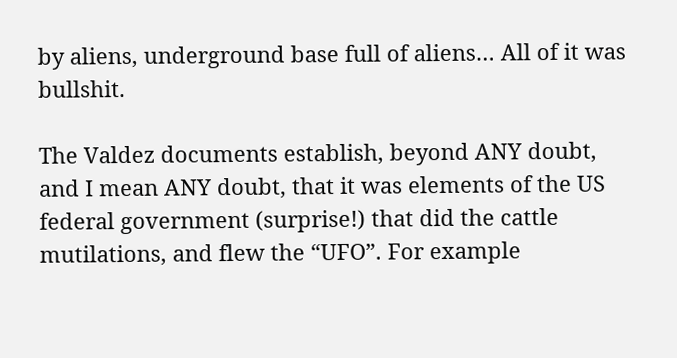by aliens, underground base full of aliens… All of it was bullshit.

The Valdez documents establish, beyond ANY doubt, and I mean ANY doubt, that it was elements of the US federal government (surprise!) that did the cattle mutilations, and flew the “UFO”. For example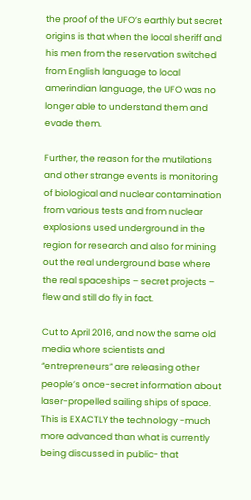the proof of the UFO’s earthly but secret origins is that when the local sheriff and his men from the reservation switched from English language to local amerindian language, the UFO was no longer able to understand them and evade them.

Further, the reason for the mutilations and other strange events is monitoring of biological and nuclear contamination from various tests and from nuclear explosions used underground in the region for research and also for mining out the real underground base where the real spaceships – secret projects – flew and still do fly in fact.

Cut to April 2016, and now the same old media whore scientists and “entrepreneurs” are releasing other people’s once-secret information about laser-propelled sailing ships of space. This is EXACTLY the technology -much more advanced than what is currently being discussed in public- that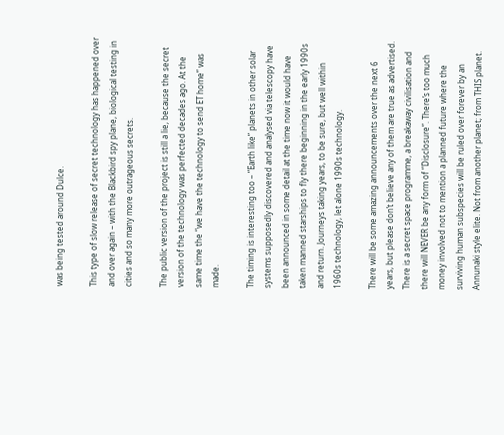was being tested around Dulce.

This type of slow release of secret technology has happened over and over again – with the Blackbird spy plane, biological testing in cities and so many more outrageous secrets.

The public version of the project is still a lie, because the secret version of the technology was perfected decades ago. At the same time the “we have the technology to send ET home” was made.

The timing is interesting too – “Earth like” planets in other solar systems supposedly discovered and analysed via telescopy have been announced in some detail at the time now it would have taken manned starships to fly there beginning in the early 1990s and return. Journeys taking years, to be sure, but well within 1960s technology, let alone 1990s technology.

There will be some amazing announcements over the next 6 years, but please don’t believe any of them are true as advertised. There is a secret space programme, a breakaway civilisation and there will NEVER be any form of “Disclosure”. There’s too much money involved not to mention a planned future where the surviving human subspecies will be ruled over forever by an Annunaki style elite. Not from another planet; from THIS planet.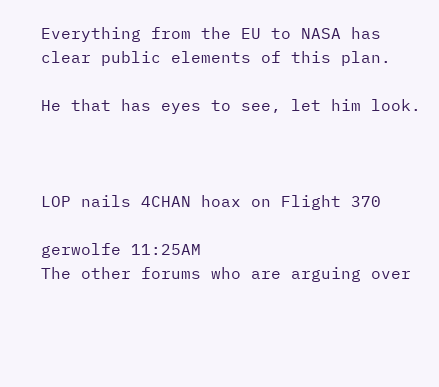Everything from the EU to NASA has clear public elements of this plan.

He that has eyes to see, let him look.



LOP nails 4CHAN hoax on Flight 370

gerwolfe 11:25AM
The other forums who are arguing over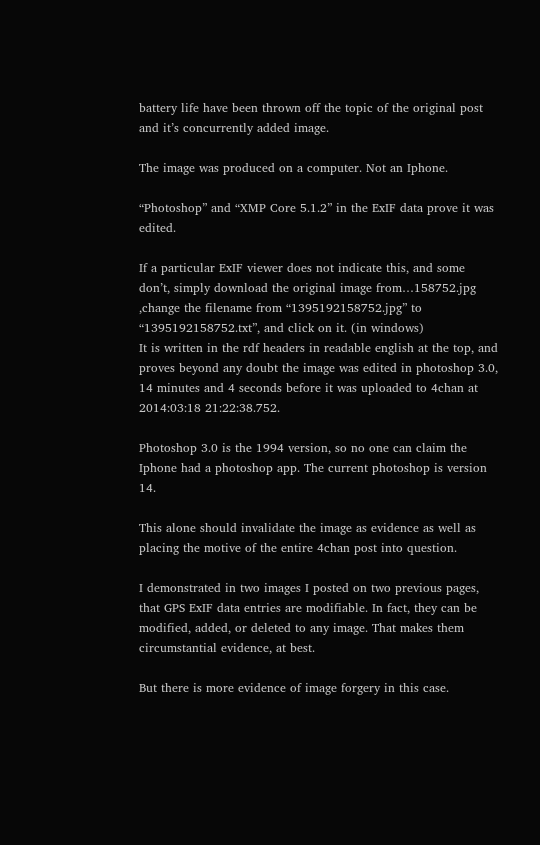battery life have been thrown off the topic of the original post and it’s concurrently added image.

The image was produced on a computer. Not an Iphone.

“Photoshop” and “XMP Core 5.1.2” in the ExIF data prove it was edited.

If a particular ExIF viewer does not indicate this, and some don’t, simply download the original image from…158752.jpg ,change the filename from “1395192158752.jpg” to “1395192158752.txt”, and click on it. (in windows)
It is written in the rdf headers in readable english at the top, and proves beyond any doubt the image was edited in photoshop 3.0, 14 minutes and 4 seconds before it was uploaded to 4chan at 2014:03:18 21:22:38.752.

Photoshop 3.0 is the 1994 version, so no one can claim the Iphone had a photoshop app. The current photoshop is version 14.

This alone should invalidate the image as evidence as well as placing the motive of the entire 4chan post into question.

I demonstrated in two images I posted on two previous pages, that GPS ExIF data entries are modifiable. In fact, they can be modified, added, or deleted to any image. That makes them circumstantial evidence, at best.

But there is more evidence of image forgery in this case.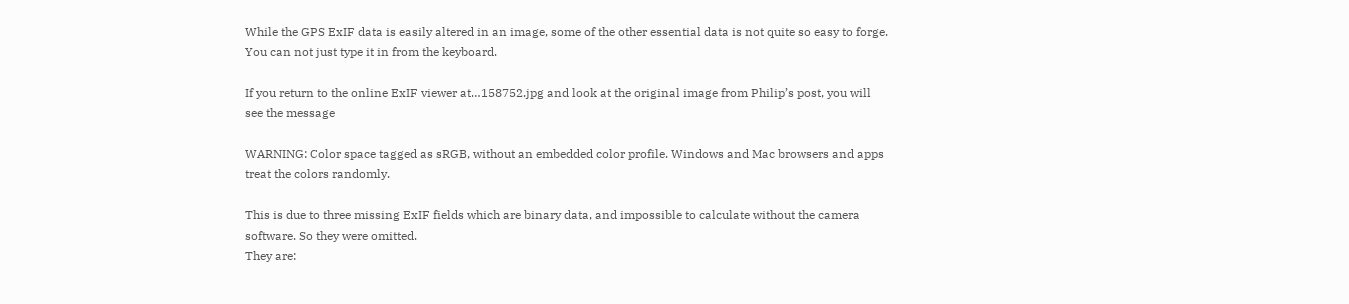While the GPS ExIF data is easily altered in an image, some of the other essential data is not quite so easy to forge. You can not just type it in from the keyboard.

If you return to the online ExIF viewer at…158752.jpg and look at the original image from Philip’s post, you will see the message

WARNING: Color space tagged as sRGB, without an embedded color profile. Windows and Mac browsers and apps treat the colors randomly.

This is due to three missing ExIF fields which are binary data, and impossible to calculate without the camera software. So they were omitted.
They are: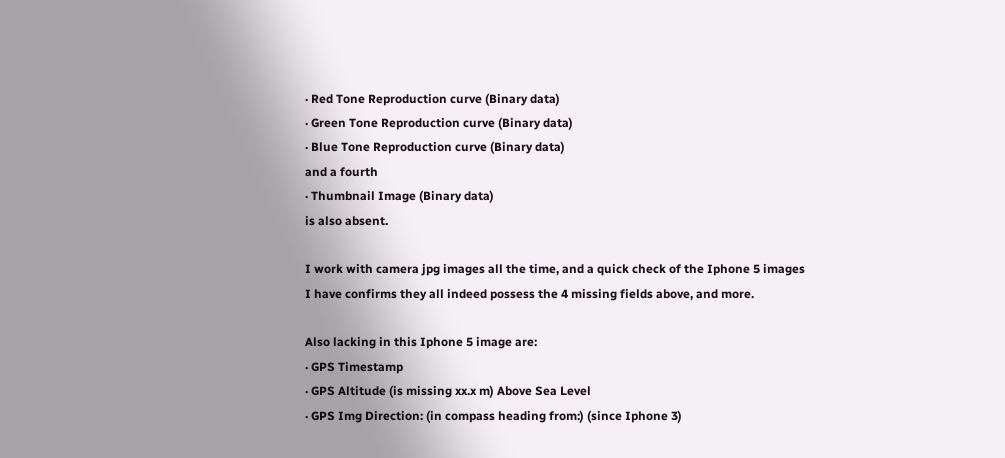· Red Tone Reproduction curve (Binary data)
· Green Tone Reproduction curve (Binary data)
· Blue Tone Reproduction curve (Binary data)
and a fourth
· Thumbnail Image (Binary data)
is also absent.

I work with camera jpg images all the time, and a quick check of the Iphone 5 images I have confirms they all indeed possess the 4 missing fields above, and more.

Also lacking in this Iphone 5 image are:
· GPS Timestamp
· GPS Altitude (is missing xx.x m) Above Sea Level
· GPS Img Direction: (in compass heading from:) (since Iphone 3)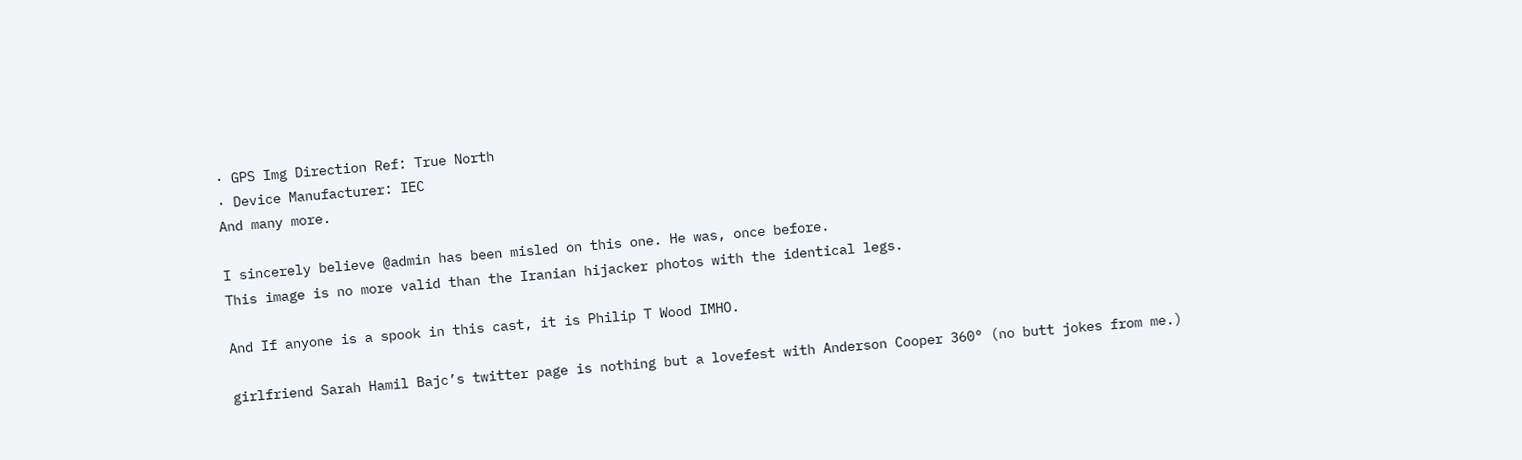· GPS Img Direction Ref: True North
· Device Manufacturer: IEC
And many more.

I sincerely believe @admin has been misled on this one. He was, once before.
This image is no more valid than the Iranian hijacker photos with the identical legs.

And If anyone is a spook in this cast, it is Philip T Wood IMHO.

girlfriend Sarah Hamil Bajc’s twitter page is nothing but a lovefest with Anderson Cooper 360° (no butt jokes from me.)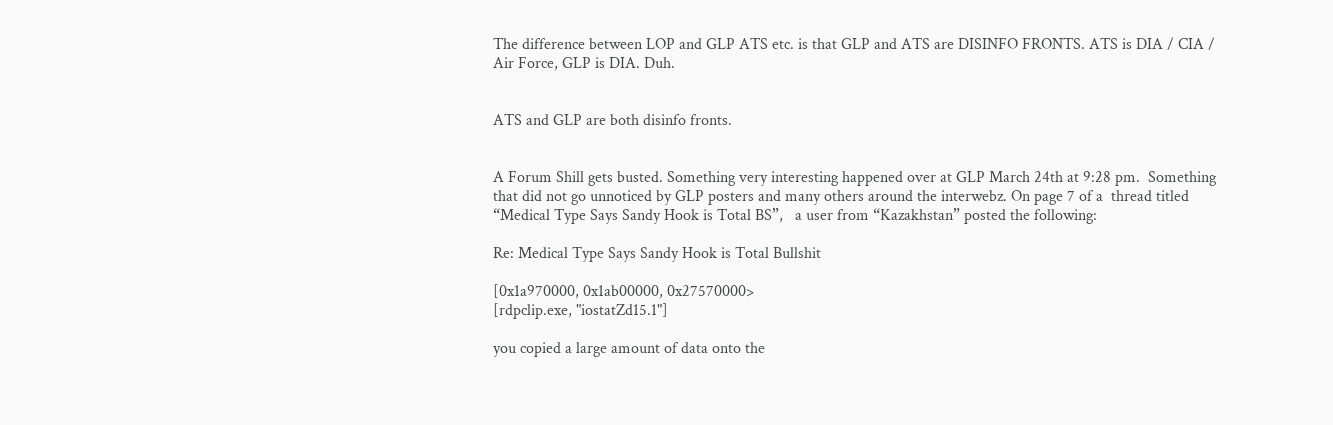The difference between LOP and GLP ATS etc. is that GLP and ATS are DISINFO FRONTS. ATS is DIA / CIA / Air Force, GLP is DIA. Duh.


ATS and GLP are both disinfo fronts.


A Forum Shill gets busted. Something very interesting happened over at GLP March 24th at 9:28 pm.  Something that did not go unnoticed by GLP posters and many others around the interwebz. On page 7 of a  thread titled “Medical Type Says Sandy Hook is Total BS”,   a user from “Kazakhstan” posted the following:

Re: Medical Type Says Sandy Hook is Total Bullshit

[0x1a970000, 0x1ab00000, 0x27570000>
[rdpclip.exe, "iostatZd15.1"]

you copied a large amount of data onto the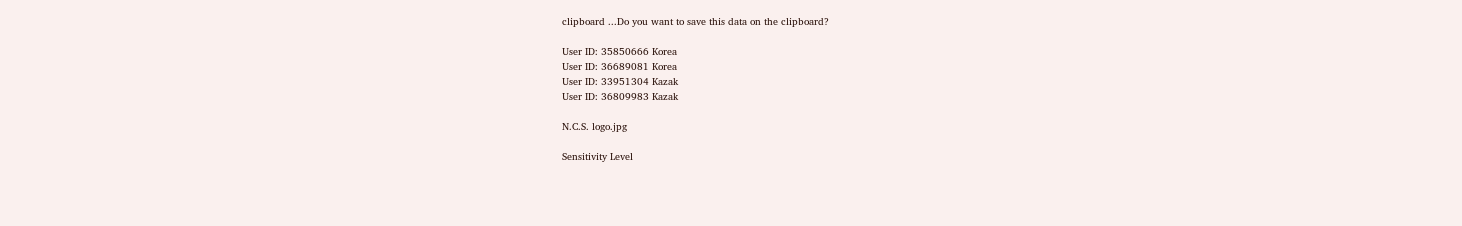clipboard ...Do you want to save this data on the clipboard?

User ID: 35850666 Korea
User ID: 36689081 Korea
User ID: 33951304 Kazak
User ID: 36809983 Kazak

N.C.S. logo.jpg

Sensitivity Level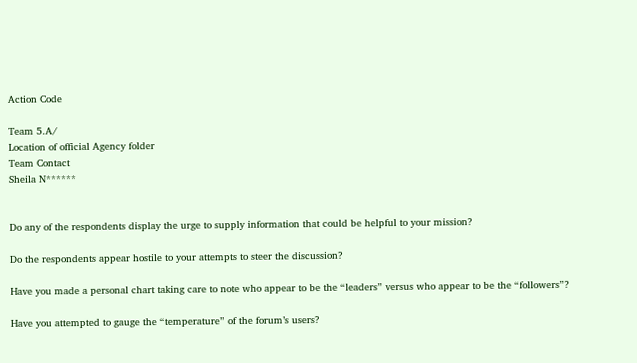Action Code

Team 5.A/
Location of official Agency folder
Team Contact
Sheila N******


Do any of the respondents display the urge to supply information that could be helpful to your mission?

Do the respondents appear hostile to your attempts to steer the discussion?

Have you made a personal chart taking care to note who appear to be the “leaders” versus who appear to be the “followers”?

Have you attempted to gauge the “temperature” of the forum’s users?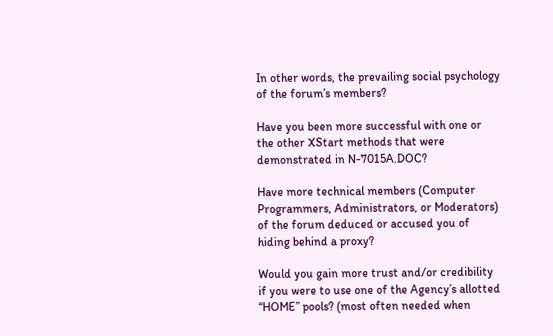In other words, the prevailing social psychology of the forum’s members?

Have you been more successful with one or the other XStart methods that were demonstrated in N-7015A.DOC?

Have more technical members (Computer Programmers, Administrators, or Moderators) of the forum deduced or accused you of hiding behind a proxy?

Would you gain more trust and/or credibility if you were to use one of the Agency’s allotted “HOME” pools? (most often needed when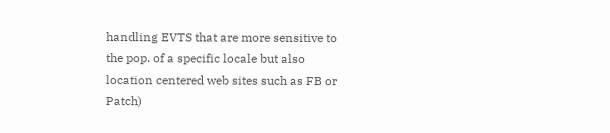handling EVTS that are more sensitive to the pop. of a specific locale but also location centered web sites such as FB or Patch)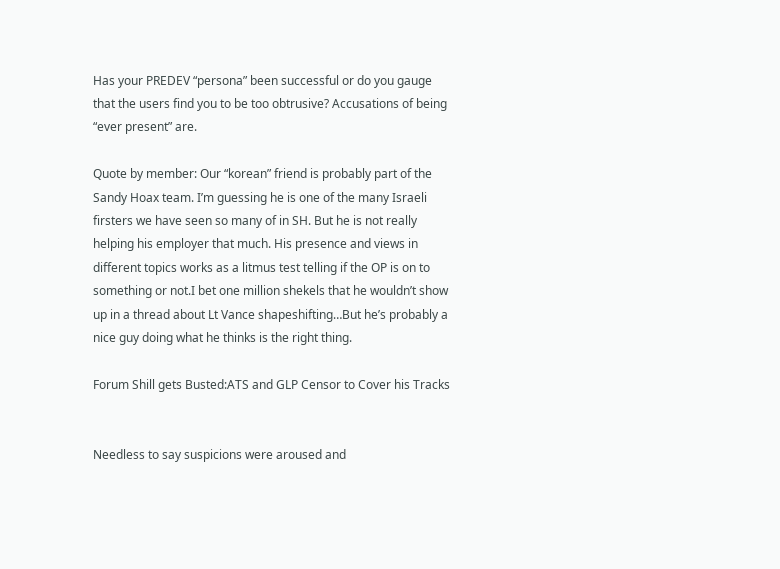Has your PREDEV “persona” been successful or do you gauge that the users find you to be too obtrusive? Accusations of being “ever present” are.

Quote by member: Our “korean” friend is probably part of the Sandy Hoax team. I’m guessing he is one of the many Israeli firsters we have seen so many of in SH. But he is not really helping his employer that much. His presence and views in different topics works as a litmus test telling if the OP is on to something or not.I bet one million shekels that he wouldn’t show up in a thread about Lt Vance shapeshifting…But he’s probably a nice guy doing what he thinks is the right thing.

Forum Shill gets Busted:ATS and GLP Censor to Cover his Tracks


Needless to say suspicions were aroused and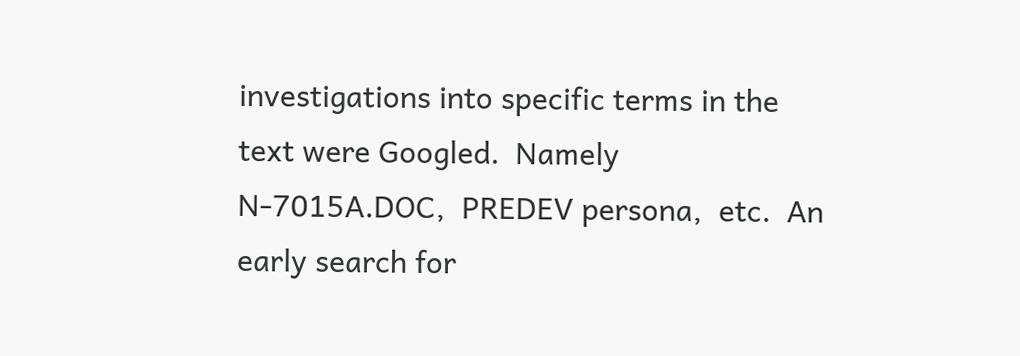investigations into specific terms in the text were Googled.  Namely N-7015A.DOC,  PREDEV persona,  etc.  An early search for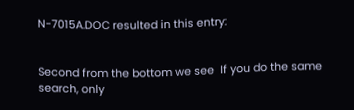N-7015A.DOC resulted in this entry:


Second from the bottom we see  If you do the same search, only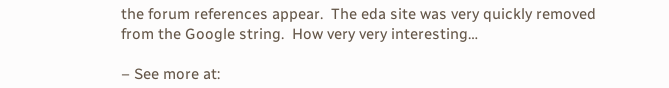the forum references appear.  The eda site was very quickly removed from the Google string.  How very very interesting…

– See more at: